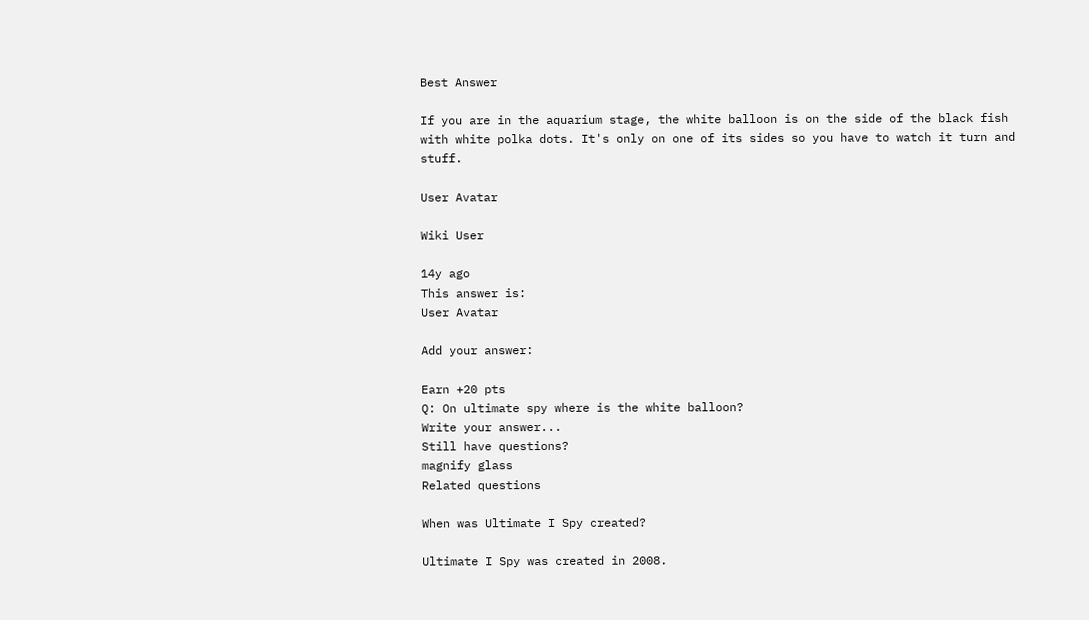Best Answer

If you are in the aquarium stage, the white balloon is on the side of the black fish with white polka dots. It's only on one of its sides so you have to watch it turn and stuff.

User Avatar

Wiki User

14y ago
This answer is:
User Avatar

Add your answer:

Earn +20 pts
Q: On ultimate spy where is the white balloon?
Write your answer...
Still have questions?
magnify glass
Related questions

When was Ultimate I Spy created?

Ultimate I Spy was created in 2008.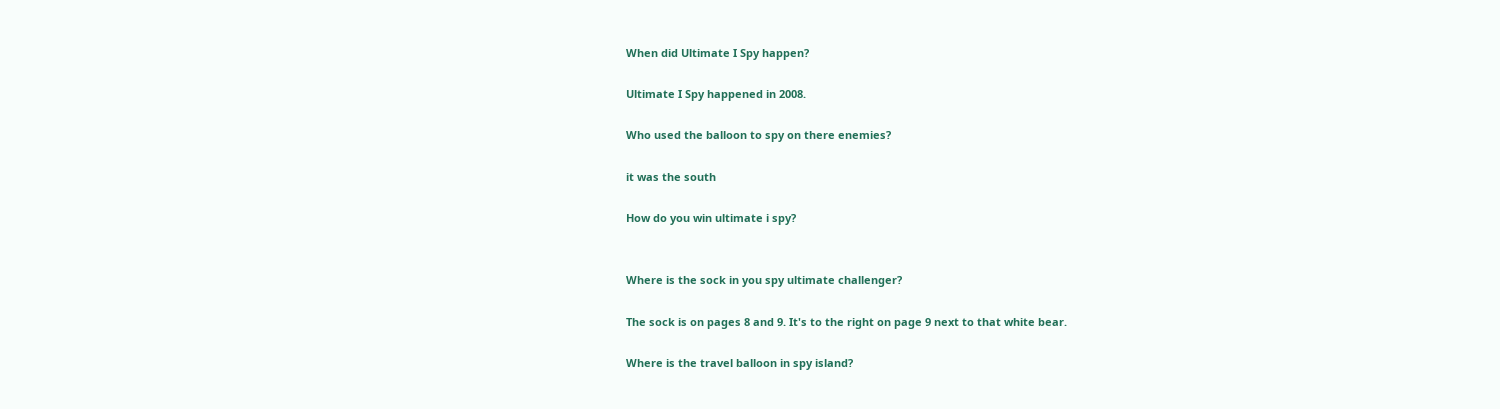When did Ultimate I Spy happen?

Ultimate I Spy happened in 2008.

Who used the balloon to spy on there enemies?

it was the south

How do you win ultimate i spy?


Where is the sock in you spy ultimate challenger?

The sock is on pages 8 and 9. It's to the right on page 9 next to that white bear.

Where is the travel balloon in spy island?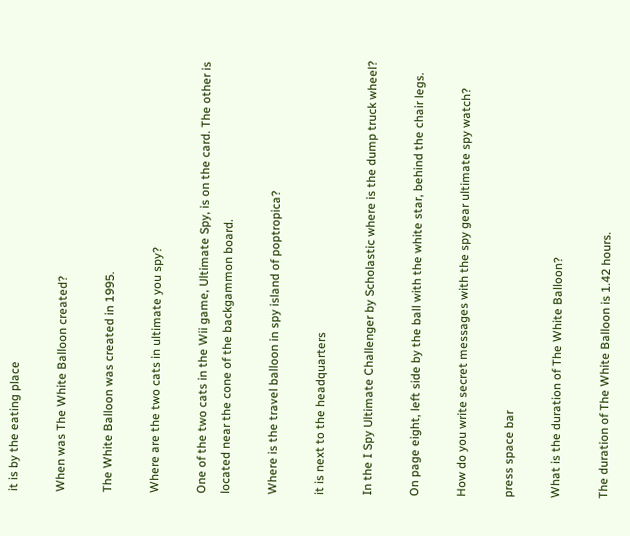it is by the eating place

When was The White Balloon created?

The White Balloon was created in 1995.

Where are the two cats in ultimate you spy?

One of the two cats in the Wii game, Ultimate Spy, is on the card. The other is located near the cone of the backgammon board.

Where is the travel balloon in spy island of poptropica?

it is next to the headquarters

In the I Spy Ultimate Challenger by Scholastic where is the dump truck wheel?

On page eight, left side by the ball with the white star, behind the chair legs.

How do you write secret messages with the spy gear ultimate spy watch?

press space bar

What is the duration of The White Balloon?

The duration of The White Balloon is 1.42 hours.